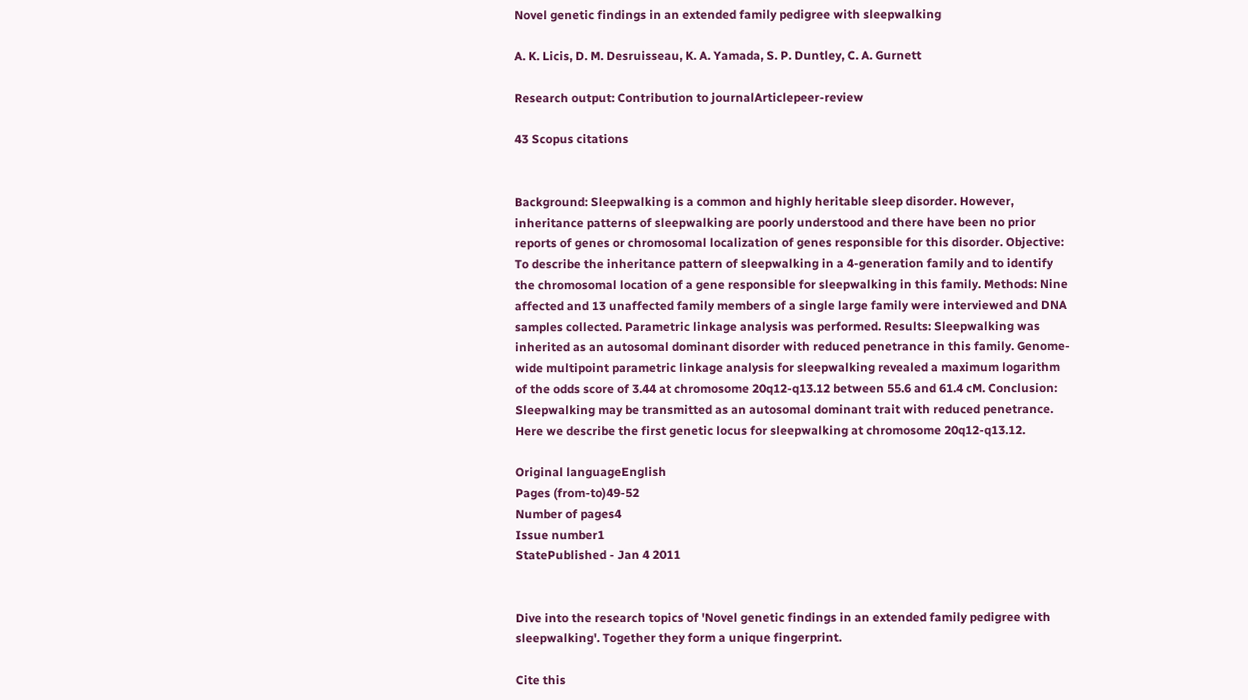Novel genetic findings in an extended family pedigree with sleepwalking

A. K. Licis, D. M. Desruisseau, K. A. Yamada, S. P. Duntley, C. A. Gurnett

Research output: Contribution to journalArticlepeer-review

43 Scopus citations


Background: Sleepwalking is a common and highly heritable sleep disorder. However, inheritance patterns of sleepwalking are poorly understood and there have been no prior reports of genes or chromosomal localization of genes responsible for this disorder. Objective: To describe the inheritance pattern of sleepwalking in a 4-generation family and to identify the chromosomal location of a gene responsible for sleepwalking in this family. Methods: Nine affected and 13 unaffected family members of a single large family were interviewed and DNA samples collected. Parametric linkage analysis was performed. Results: Sleepwalking was inherited as an autosomal dominant disorder with reduced penetrance in this family. Genome-wide multipoint parametric linkage analysis for sleepwalking revealed a maximum logarithm of the odds score of 3.44 at chromosome 20q12-q13.12 between 55.6 and 61.4 cM. Conclusion: Sleepwalking may be transmitted as an autosomal dominant trait with reduced penetrance. Here we describe the first genetic locus for sleepwalking at chromosome 20q12-q13.12.

Original languageEnglish
Pages (from-to)49-52
Number of pages4
Issue number1
StatePublished - Jan 4 2011


Dive into the research topics of 'Novel genetic findings in an extended family pedigree with sleepwalking'. Together they form a unique fingerprint.

Cite this